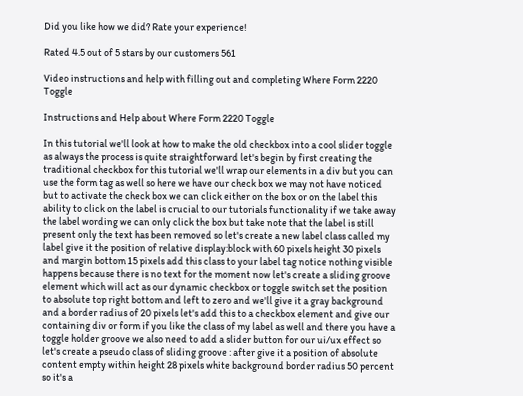Did you like how we did? Rate your experience!

Rated 4.5 out of 5 stars by our customers 561

Video instructions and help with filling out and completing Where Form 2220 Toggle

Instructions and Help about Where Form 2220 Toggle

In this tutorial we'll look at how to make the old checkbox into a cool slider toggle as always the process is quite straightforward let's begin by first creating the traditional checkbox for this tutorial we'll wrap our elements in a div but you can use the form tag as well so here we have our check box we may not have noticed but to activate the check box we can click either on the box or on the label this ability to click on the label is crucial to our tutorials functionality if we take away the label wording we can only click the box but take note that the label is still present only the text has been removed so let's create a new label class called my label give it the position of relative display:block with 60 pixels height 30 pixels and margin bottom 15 pixels add this class to your label tag notice nothing visible happens because there is no text for the moment now let's create a sliding groove element which will act as our dynamic checkbox or toggle switch set the position to absolute top right bottom and left to zero and we'll give it a gray background and a border radius of 20 pixels let's add this to a checkbox element and give our containing div or form if you like the class of my label as well and there you have a toggle holder groove we also need to add a slider button for our ui/ux effect so let's create a pseudo class of sliding groove : after give it a position of absolute content empty within height 28 pixels white background border radius 50 percent so it's a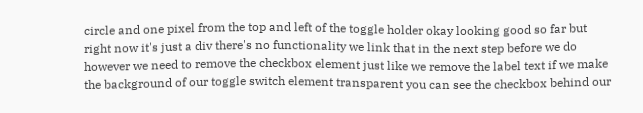circle and one pixel from the top and left of the toggle holder okay looking good so far but right now it's just a div there's no functionality we link that in the next step before we do however we need to remove the checkbox element just like we remove the label text if we make the background of our toggle switch element transparent you can see the checkbox behind our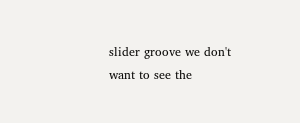slider groove we don't want to see the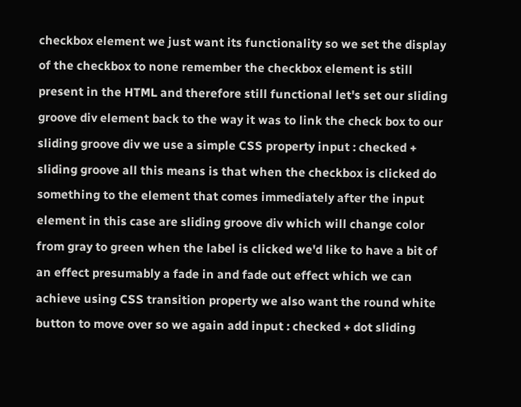checkbox element we just want its functionality so we set the display of the checkbox to none remember the checkbox element is still present in the HTML and therefore still functional let's set our sliding groove div element back to the way it was to link the check box to our sliding groove div we use a simple CSS property input : checked + sliding groove all this means is that when the checkbox is clicked do something to the element that comes immediately after the input element in this case are sliding groove div which will change color from gray to green when the label is clicked we'd like to have a bit of an effect presumably a fade in and fade out effect which we can achieve using CSS transition property we also want the round white button to move over so we again add input : checked + dot sliding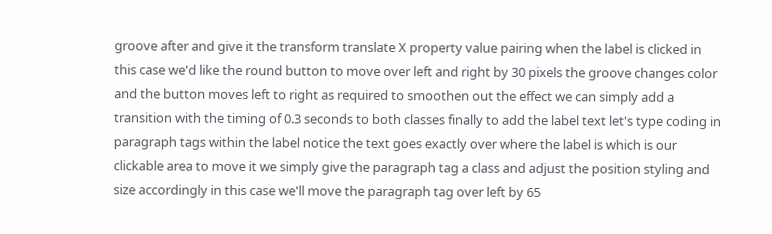groove after and give it the transform translate X property value pairing when the label is clicked in this case we'd like the round button to move over left and right by 30 pixels the groove changes color and the button moves left to right as required to smoothen out the effect we can simply add a transition with the timing of 0.3 seconds to both classes finally to add the label text let's type coding in paragraph tags within the label notice the text goes exactly over where the label is which is our clickable area to move it we simply give the paragraph tag a class and adjust the position styling and size accordingly in this case we'll move the paragraph tag over left by 65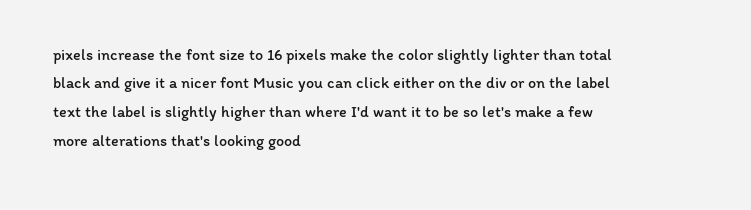pixels increase the font size to 16 pixels make the color slightly lighter than total black and give it a nicer font Music you can click either on the div or on the label text the label is slightly higher than where I'd want it to be so let's make a few more alterations that's looking good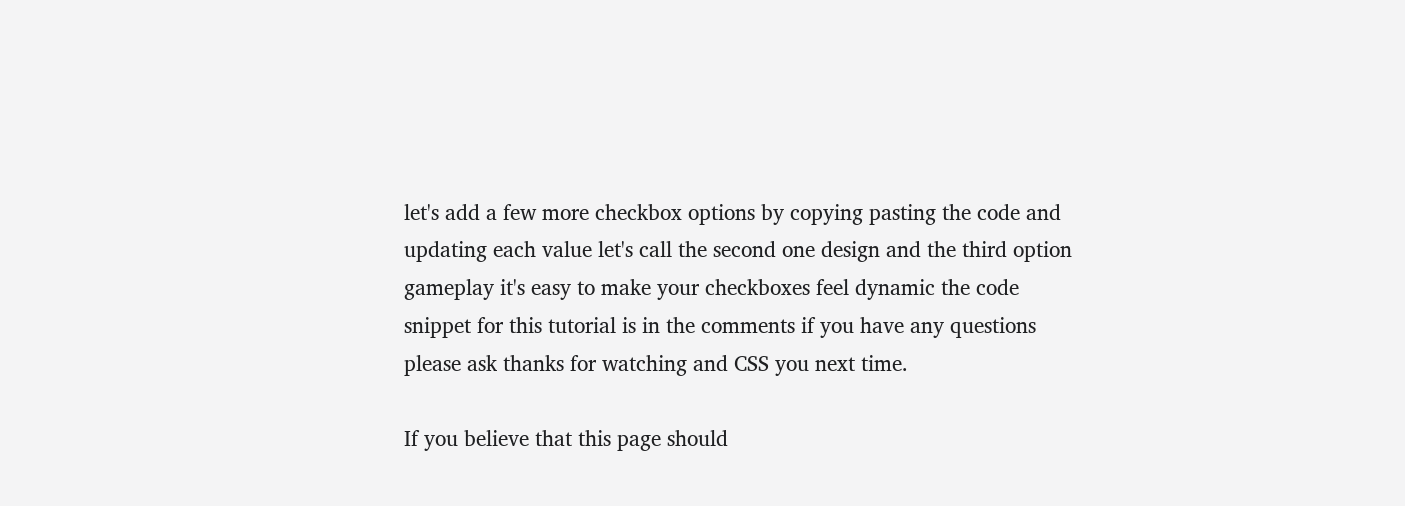let's add a few more checkbox options by copying pasting the code and updating each value let's call the second one design and the third option gameplay it's easy to make your checkboxes feel dynamic the code snippet for this tutorial is in the comments if you have any questions please ask thanks for watching and CSS you next time.

If you believe that this page should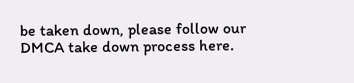be taken down, please follow our DMCA take down process here.